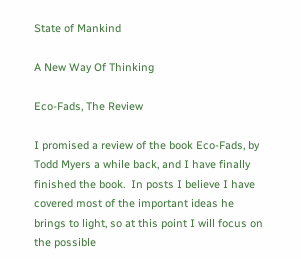State of Mankind

A New Way Of Thinking

Eco-Fads, The Review

I promised a review of the book Eco-Fads, by Todd Myers a while back, and I have finally finished the book.  In posts I believe I have covered most of the important ideas he brings to light, so at this point I will focus on the possible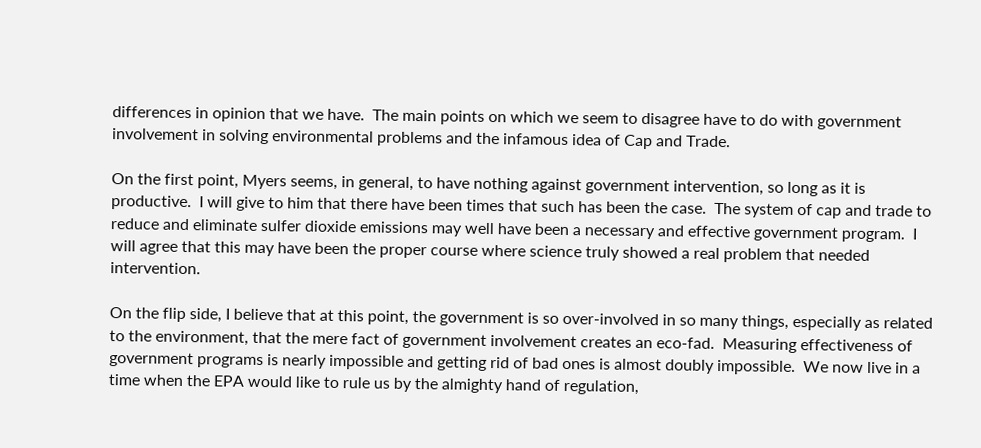differences in opinion that we have.  The main points on which we seem to disagree have to do with government involvement in solving environmental problems and the infamous idea of Cap and Trade.

On the first point, Myers seems, in general, to have nothing against government intervention, so long as it is productive.  I will give to him that there have been times that such has been the case.  The system of cap and trade to reduce and eliminate sulfer dioxide emissions may well have been a necessary and effective government program.  I will agree that this may have been the proper course where science truly showed a real problem that needed intervention.

On the flip side, I believe that at this point, the government is so over-involved in so many things, especially as related to the environment, that the mere fact of government involvement creates an eco-fad.  Measuring effectiveness of government programs is nearly impossible and getting rid of bad ones is almost doubly impossible.  We now live in a time when the EPA would like to rule us by the almighty hand of regulation,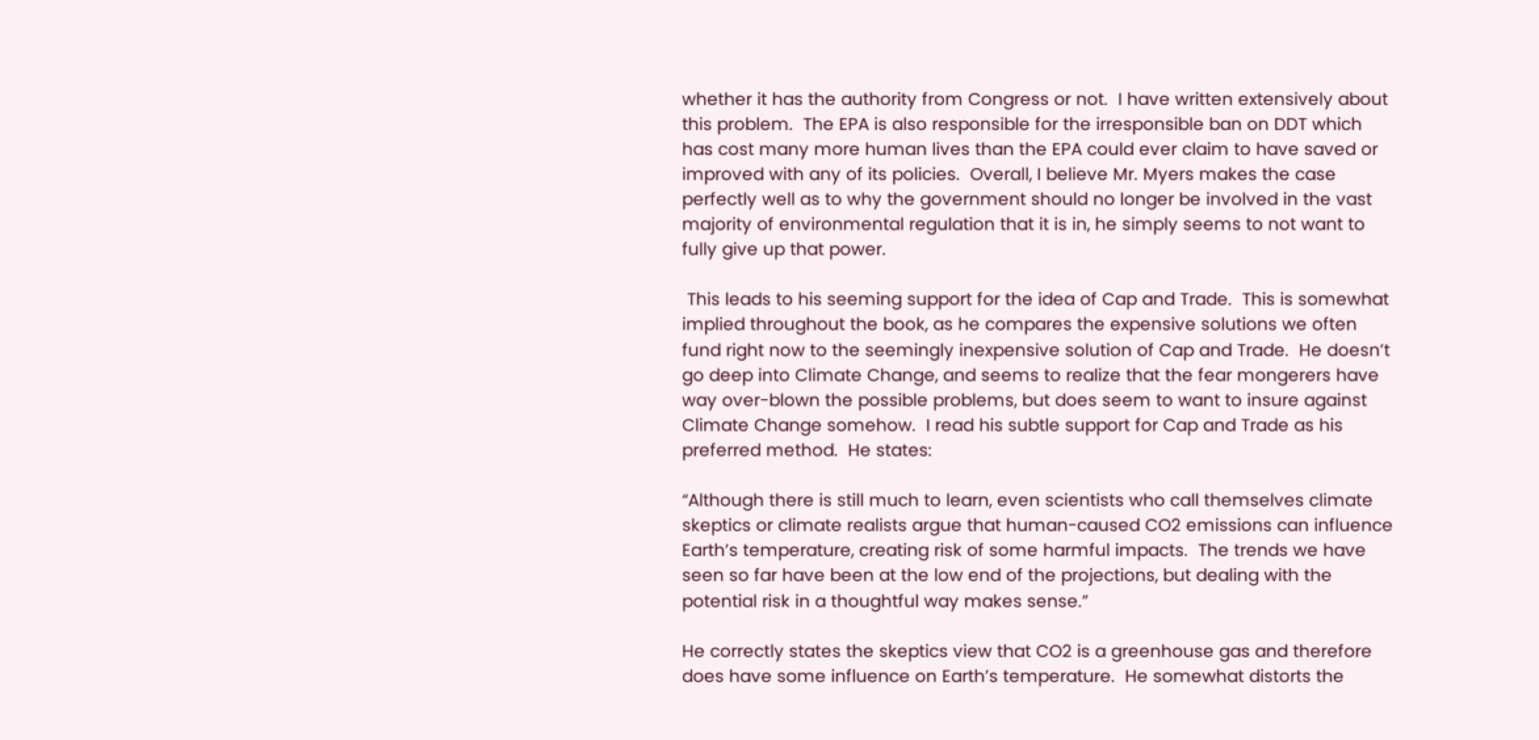whether it has the authority from Congress or not.  I have written extensively about  this problem.  The EPA is also responsible for the irresponsible ban on DDT which has cost many more human lives than the EPA could ever claim to have saved or improved with any of its policies.  Overall, I believe Mr. Myers makes the case perfectly well as to why the government should no longer be involved in the vast majority of environmental regulation that it is in, he simply seems to not want to fully give up that power.

 This leads to his seeming support for the idea of Cap and Trade.  This is somewhat implied throughout the book, as he compares the expensive solutions we often fund right now to the seemingly inexpensive solution of Cap and Trade.  He doesn’t go deep into Climate Change, and seems to realize that the fear mongerers have way over-blown the possible problems, but does seem to want to insure against Climate Change somehow.  I read his subtle support for Cap and Trade as his preferred method.  He states:

“Although there is still much to learn, even scientists who call themselves climate skeptics or climate realists argue that human-caused CO2 emissions can influence Earth’s temperature, creating risk of some harmful impacts.  The trends we have seen so far have been at the low end of the projections, but dealing with the potential risk in a thoughtful way makes sense.”

He correctly states the skeptics view that CO2 is a greenhouse gas and therefore does have some influence on Earth’s temperature.  He somewhat distorts the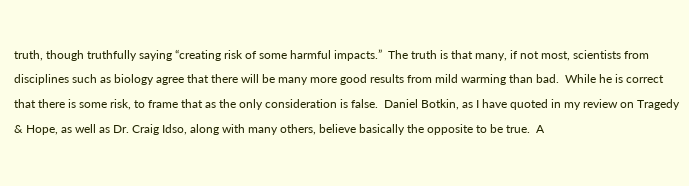truth, though truthfully saying “creating risk of some harmful impacts.”  The truth is that many, if not most, scientists from disciplines such as biology agree that there will be many more good results from mild warming than bad.  While he is correct that there is some risk, to frame that as the only consideration is false.  Daniel Botkin, as I have quoted in my review on Tragedy & Hope, as well as Dr. Craig Idso, along with many others, believe basically the opposite to be true.  A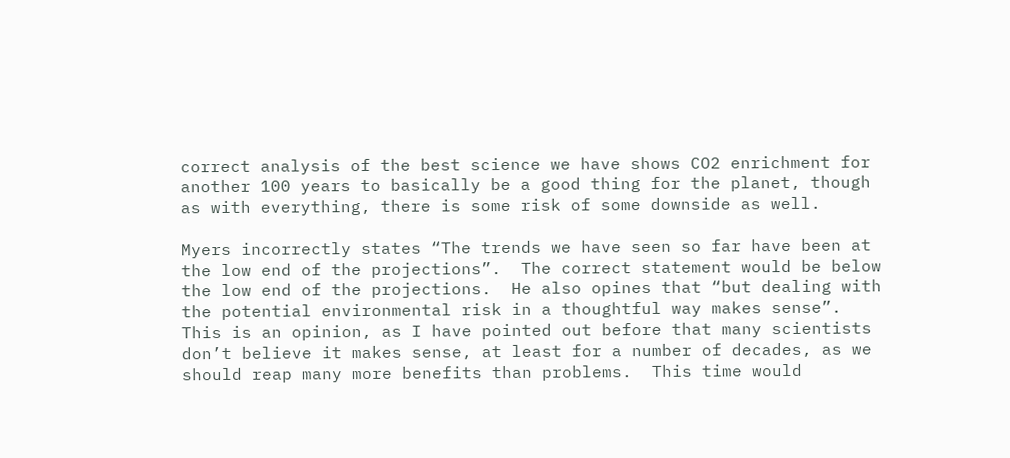correct analysis of the best science we have shows CO2 enrichment for another 100 years to basically be a good thing for the planet, though as with everything, there is some risk of some downside as well.

Myers incorrectly states “The trends we have seen so far have been at the low end of the projections”.  The correct statement would be below the low end of the projections.  He also opines that “but dealing with the potential environmental risk in a thoughtful way makes sense”.  This is an opinion, as I have pointed out before that many scientists don’t believe it makes sense, at least for a number of decades, as we should reap many more benefits than problems.  This time would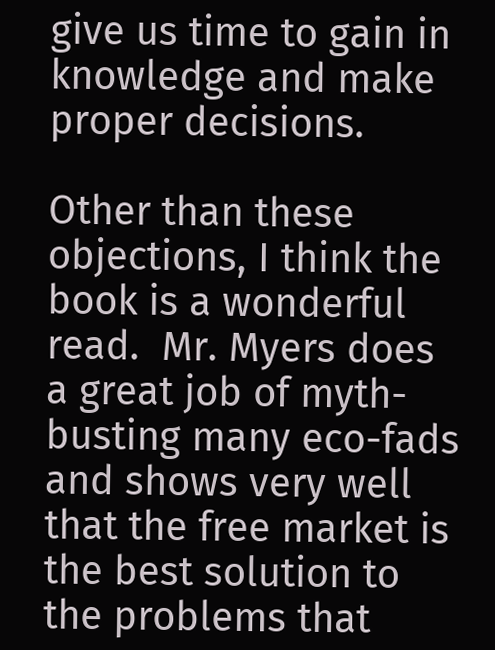give us time to gain in knowledge and make proper decisions.

Other than these objections, I think the book is a wonderful read.  Mr. Myers does a great job of myth-busting many eco-fads and shows very well that the free market is the best solution to the problems that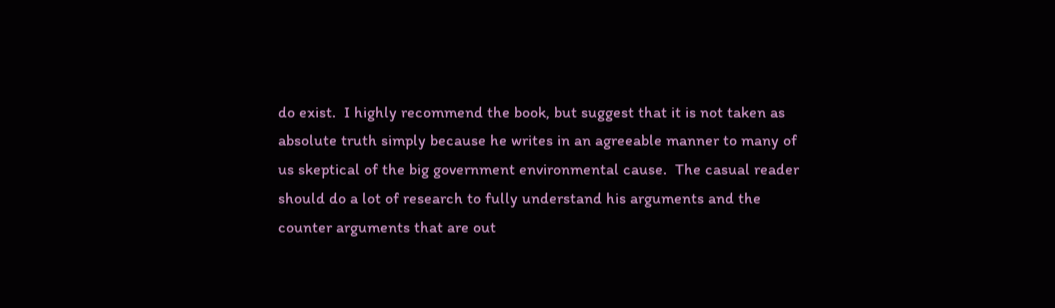do exist.  I highly recommend the book, but suggest that it is not taken as absolute truth simply because he writes in an agreeable manner to many of us skeptical of the big government environmental cause.  The casual reader should do a lot of research to fully understand his arguments and the counter arguments that are out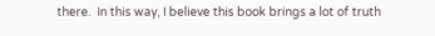there.  In this way, I believe this book brings a lot of truth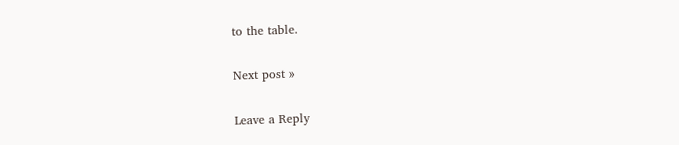to the table.

Next post »

Leave a Reply